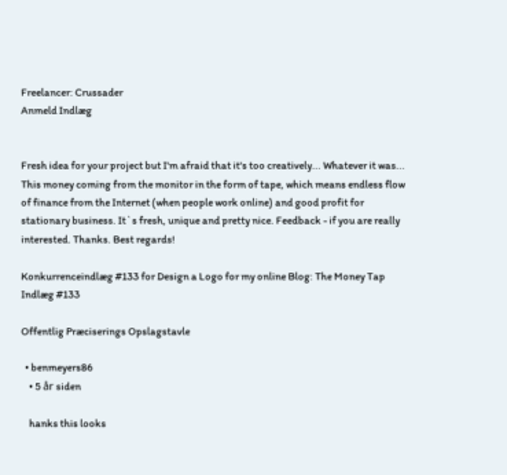Freelancer: Crussader
Anmeld Indlæg


Fresh idea for your project but I'm afraid that it's too creatively... Whatever it was... This money coming from the monitor in the form of tape, which means endless flow of finance from the Internet (when people work online) and good profit for stationary business. It`s fresh, unique and pretty nice. Feedback - if you are really interested. Thanks. Best regards!

Konkurrenceindlæg #133 for Design a Logo for my online Blog: The Money Tap
Indlæg #133

Offentlig Præciserings Opslagstavle

  • benmeyers86
    • 5 år siden

    hanks this looks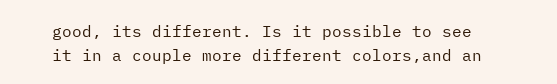good, its different. Is it possible to see it in a couple more different colors,and an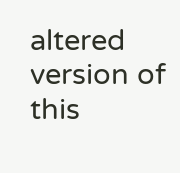altered version of this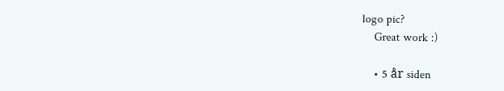logo pic?
    Great work :)

    • 5 år siden